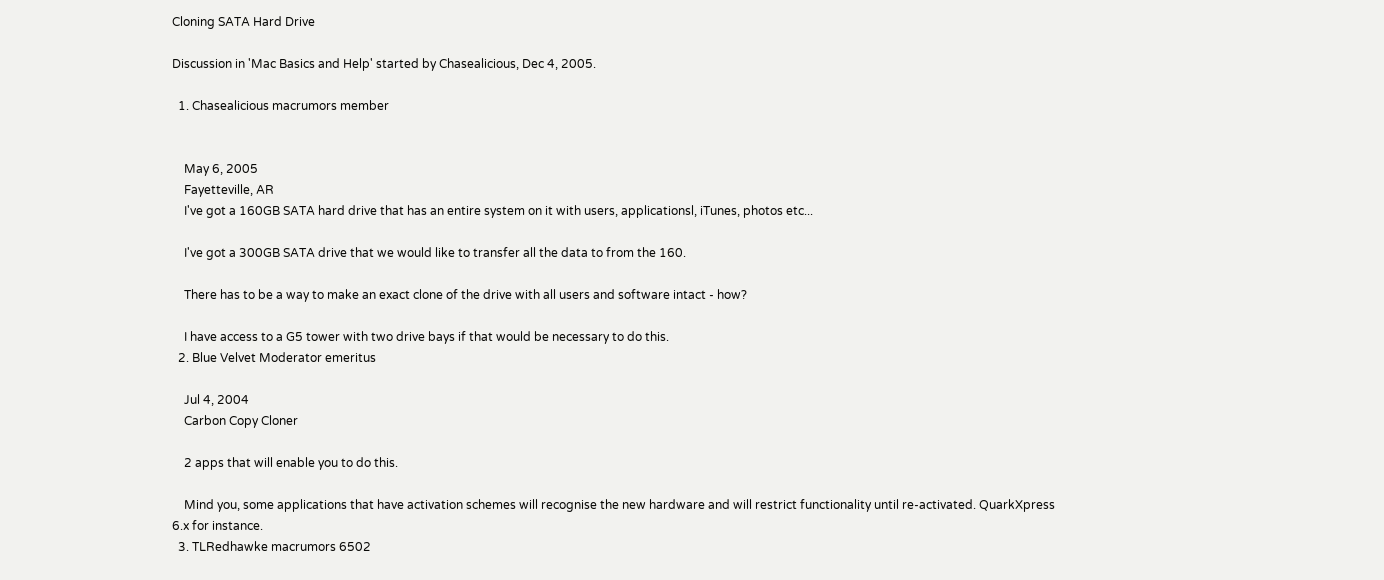Cloning SATA Hard Drive

Discussion in 'Mac Basics and Help' started by Chasealicious, Dec 4, 2005.

  1. Chasealicious macrumors member


    May 6, 2005
    Fayetteville, AR
    I've got a 160GB SATA hard drive that has an entire system on it with users, applicationsl, iTunes, photos etc...

    I've got a 300GB SATA drive that we would like to transfer all the data to from the 160.

    There has to be a way to make an exact clone of the drive with all users and software intact - how?

    I have access to a G5 tower with two drive bays if that would be necessary to do this.
  2. Blue Velvet Moderator emeritus

    Jul 4, 2004
    Carbon Copy Cloner

    2 apps that will enable you to do this.

    Mind you, some applications that have activation schemes will recognise the new hardware and will restrict functionality until re-activated. QuarkXpress 6.x for instance.
  3. TLRedhawke macrumors 6502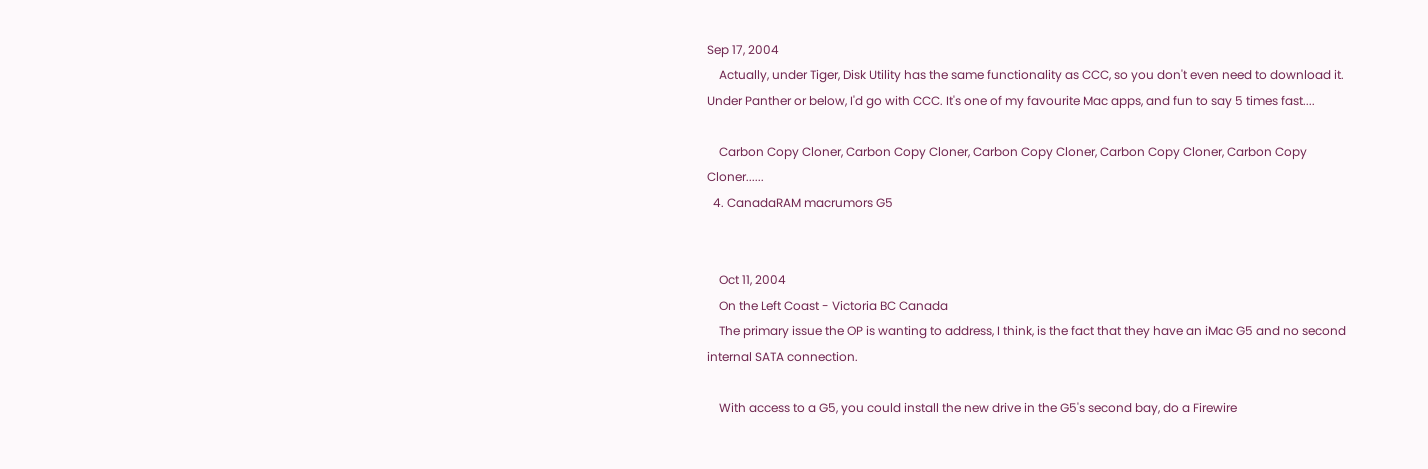Sep 17, 2004
    Actually, under Tiger, Disk Utility has the same functionality as CCC, so you don't even need to download it. Under Panther or below, I'd go with CCC. It's one of my favourite Mac apps, and fun to say 5 times fast....

    Carbon Copy Cloner, Carbon Copy Cloner, Carbon Copy Cloner, Carbon Copy Cloner, Carbon Copy Cloner......
  4. CanadaRAM macrumors G5


    Oct 11, 2004
    On the Left Coast - Victoria BC Canada
    The primary issue the OP is wanting to address, I think, is the fact that they have an iMac G5 and no second internal SATA connection.

    With access to a G5, you could install the new drive in the G5's second bay, do a Firewire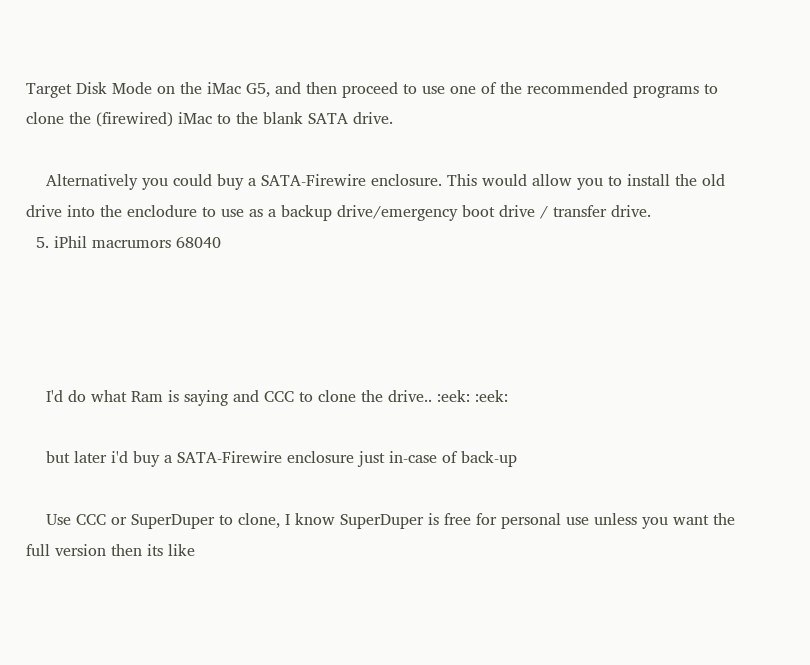Target Disk Mode on the iMac G5, and then proceed to use one of the recommended programs to clone the (firewired) iMac to the blank SATA drive.

    Alternatively you could buy a SATA-Firewire enclosure. This would allow you to install the old drive into the enclodure to use as a backup drive/emergency boot drive / transfer drive.
  5. iPhil macrumors 68040




    I'd do what Ram is saying and CCC to clone the drive.. :eek: :eek:

    but later i'd buy a SATA-Firewire enclosure just in-case of back-up

    Use CCC or SuperDuper to clone, I know SuperDuper is free for personal use unless you want the full version then its like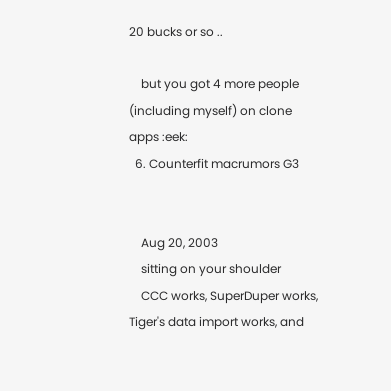20 bucks or so ..

    but you got 4 more people (including myself) on clone apps :eek:
  6. Counterfit macrumors G3


    Aug 20, 2003
    sitting on your shoulder
    CCC works, SuperDuper works, Tiger's data import works, and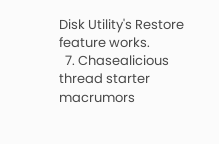Disk Utility's Restore feature works.
  7. Chasealicious thread starter macrumors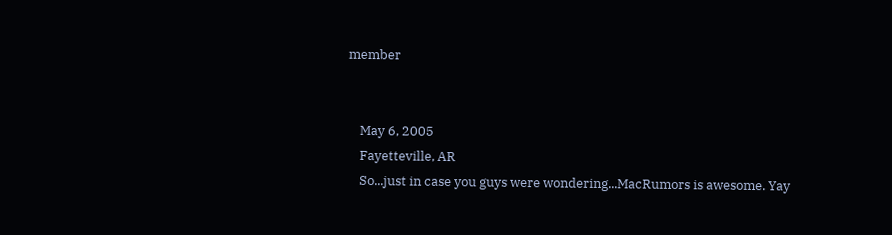member


    May 6, 2005
    Fayetteville, AR
    So...just in case you guys were wondering...MacRumors is awesome. Yay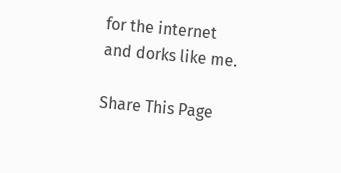for the internet and dorks like me.

Share This Page